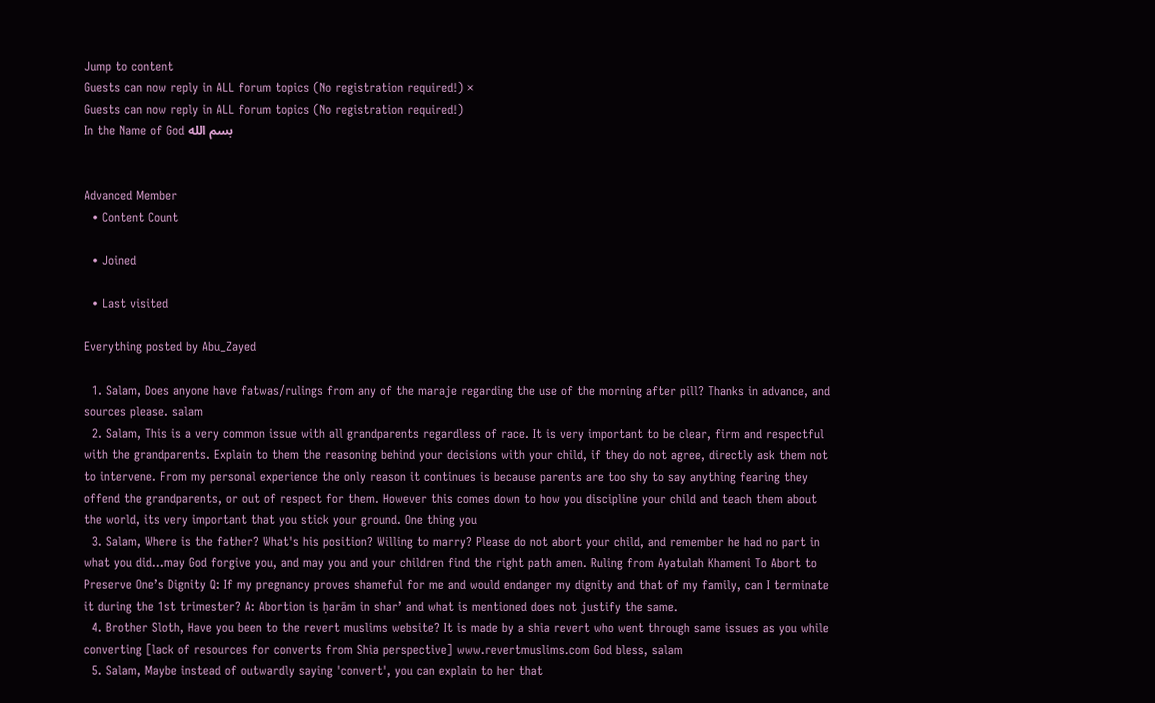Jump to content
Guests can now reply in ALL forum topics (No registration required!) ×
Guests can now reply in ALL forum topics (No registration required!)
In the Name of God بسم الله


Advanced Member
  • Content Count

  • Joined

  • Last visited

Everything posted by Abu_Zayed

  1. Salam, Does anyone have fatwas/rulings from any of the maraje regarding the use of the morning after pill? Thanks in advance, and sources please. salam
  2. Salam, This is a very common issue with all grandparents regardless of race. It is very important to be clear, firm and respectful with the grandparents. Explain to them the reasoning behind your decisions with your child, if they do not agree, directly ask them not to intervene. From my personal experience the only reason it continues is because parents are too shy to say anything fearing they offend the grandparents, or out of respect for them. However this comes down to how you discipline your child and teach them about the world, its very important that you stick your ground. One thing you
  3. Salam, Where is the father? What's his position? Willing to marry? Please do not abort your child, and remember he had no part in what you did...may God forgive you, and may you and your children find the right path amen. Ruling from Ayatulah Khameni To Abort to Preserve One’s Dignity Q: If my pregnancy proves shameful for me and would endanger my dignity and that of my family, can I terminate it during the 1st trimester? A: Abortion is ḥarām in shar’ and what is mentioned does not justify the same.
  4. Brother Sloth, Have you been to the revert muslims website? It is made by a shia revert who went through same issues as you while converting [lack of resources for converts from Shia perspective] www.revertmuslims.com God bless, salam
  5. Salam, Maybe instead of outwardly saying 'convert', you can explain to her that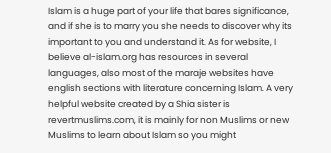Islam is a huge part of your life that bares significance, and if she is to marry you she needs to discover why its important to you and understand it. As for website, I believe al-islam.org has resources in several languages, also most of the maraje websites have english sections with literature concerning Islam. A very helpful website created by a Shia sister is revertmuslims.com, it is mainly for non Muslims or new Muslims to learn about Islam so you might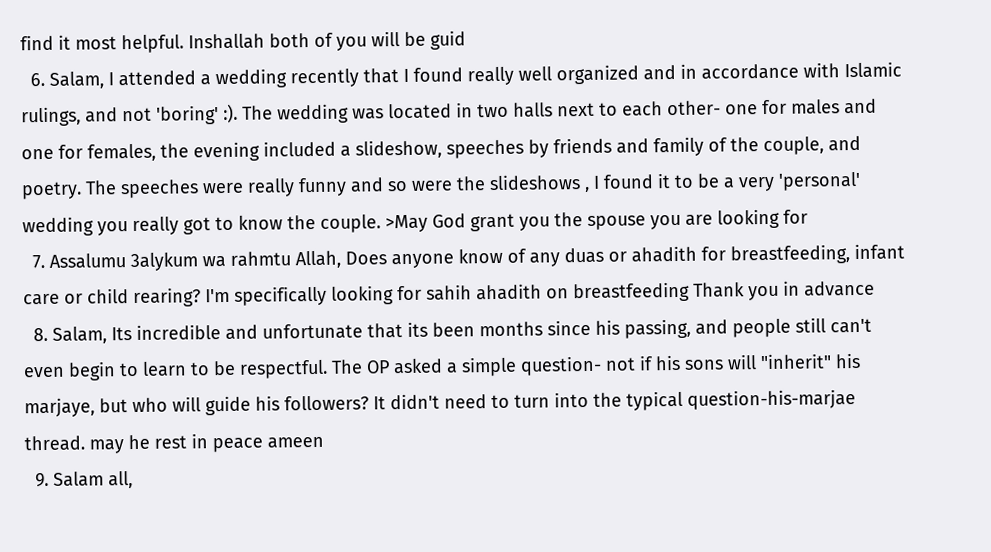find it most helpful. Inshallah both of you will be guid
  6. Salam, I attended a wedding recently that I found really well organized and in accordance with Islamic rulings, and not 'boring' :). The wedding was located in two halls next to each other- one for males and one for females, the evening included a slideshow, speeches by friends and family of the couple, and poetry. The speeches were really funny and so were the slideshows , I found it to be a very 'personal' wedding you really got to know the couple. >May God grant you the spouse you are looking for
  7. Assalumu 3alykum wa rahmtu Allah, Does anyone know of any duas or ahadith for breastfeeding, infant care or child rearing? I'm specifically looking for sahih ahadith on breastfeeding Thank you in advance
  8. Salam, Its incredible and unfortunate that its been months since his passing, and people still can't even begin to learn to be respectful. The OP asked a simple question- not if his sons will "inherit" his marjaye, but who will guide his followers? It didn't need to turn into the typical question-his-marjae thread. may he rest in peace ameen
  9. Salam all,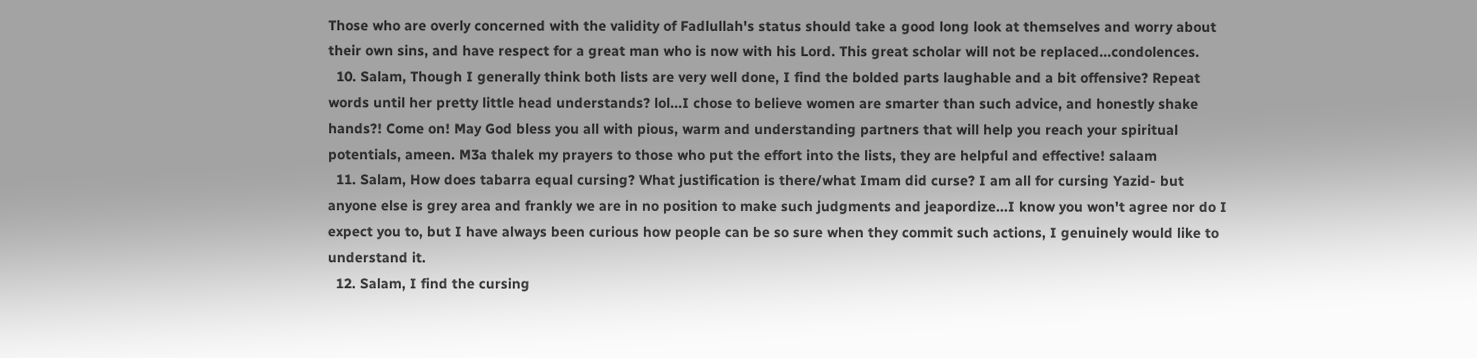Those who are overly concerned with the validity of Fadlullah's status should take a good long look at themselves and worry about their own sins, and have respect for a great man who is now with his Lord. This great scholar will not be replaced...condolences.
  10. Salam, Though I generally think both lists are very well done, I find the bolded parts laughable and a bit offensive? Repeat words until her pretty little head understands? lol...I chose to believe women are smarter than such advice, and honestly shake hands?! Come on! May God bless you all with pious, warm and understanding partners that will help you reach your spiritual potentials, ameen. M3a thalek my prayers to those who put the effort into the lists, they are helpful and effective! salaam
  11. Salam, How does tabarra equal cursing? What justification is there/what Imam did curse? I am all for cursing Yazid- but anyone else is grey area and frankly we are in no position to make such judgments and jeapordize...I know you won't agree nor do I expect you to, but I have always been curious how people can be so sure when they commit such actions, I genuinely would like to understand it.
  12. Salam, I find the cursing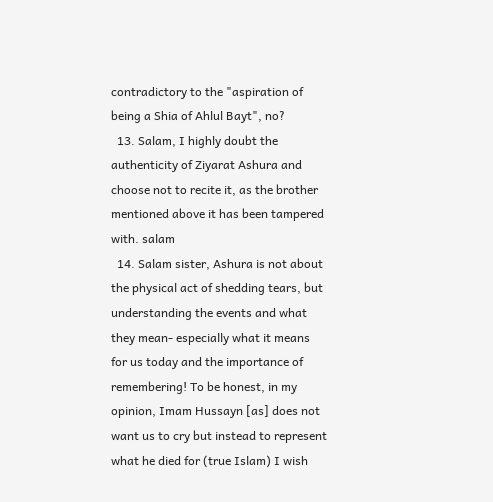contradictory to the "aspiration of being a Shia of Ahlul Bayt", no?
  13. Salam, I highly doubt the authenticity of Ziyarat Ashura and choose not to recite it, as the brother mentioned above it has been tampered with. salam
  14. Salam sister, Ashura is not about the physical act of shedding tears, but understanding the events and what they mean- especially what it means for us today and the importance of remembering! To be honest, in my opinion, Imam Hussayn [as] does not want us to cry but instead to represent what he died for (true Islam) I wish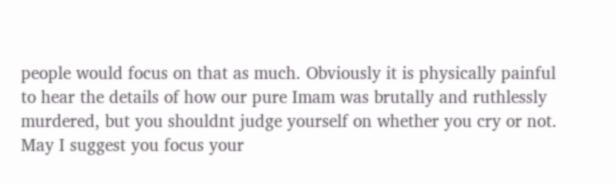people would focus on that as much. Obviously it is physically painful to hear the details of how our pure Imam was brutally and ruthlessly murdered, but you shouldnt judge yourself on whether you cry or not. May I suggest you focus your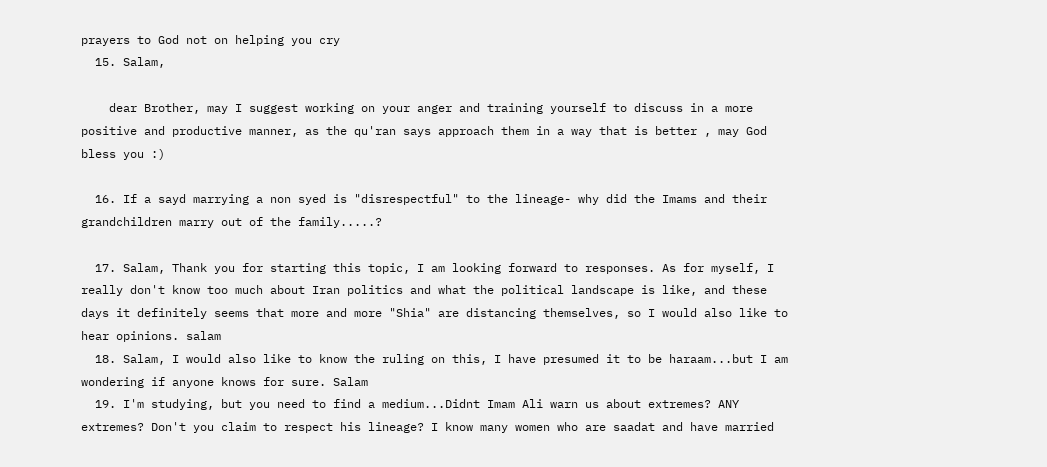prayers to God not on helping you cry
  15. Salam,

    dear Brother, may I suggest working on your anger and training yourself to discuss in a more positive and productive manner, as the qu'ran says approach them in a way that is better , may God bless you :)

  16. If a sayd marrying a non syed is "disrespectful" to the lineage- why did the Imams and their grandchildren marry out of the family.....?

  17. Salam, Thank you for starting this topic, I am looking forward to responses. As for myself, I really don't know too much about Iran politics and what the political landscape is like, and these days it definitely seems that more and more "Shia" are distancing themselves, so I would also like to hear opinions. salam
  18. Salam, I would also like to know the ruling on this, I have presumed it to be haraam...but I am wondering if anyone knows for sure. Salam
  19. I'm studying, but you need to find a medium...Didnt Imam Ali warn us about extremes? ANY extremes? Don't you claim to respect his lineage? I know many women who are saadat and have married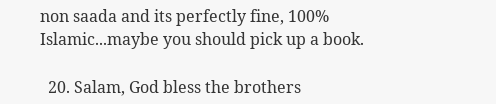non saada and its perfectly fine, 100% Islamic...maybe you should pick up a book.

  20. Salam, God bless the brothers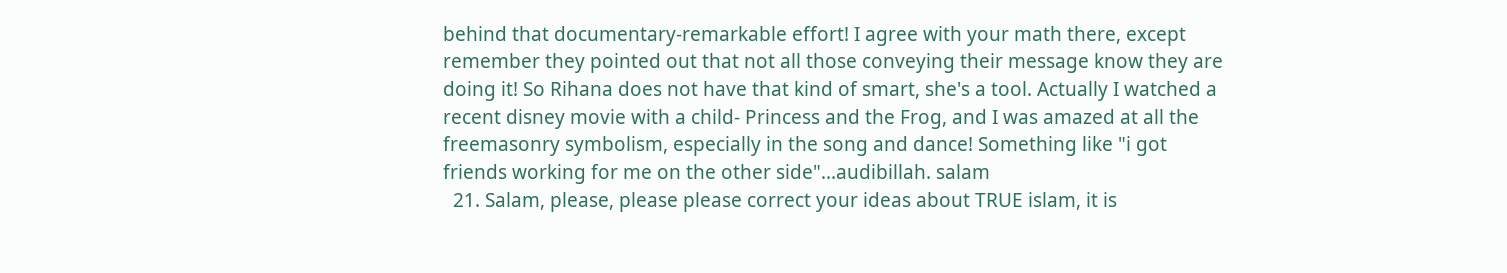behind that documentary-remarkable effort! I agree with your math there, except remember they pointed out that not all those conveying their message know they are doing it! So Rihana does not have that kind of smart, she's a tool. Actually I watched a recent disney movie with a child- Princess and the Frog, and I was amazed at all the freemasonry symbolism, especially in the song and dance! Something like "i got friends working for me on the other side"...audibillah. salam
  21. Salam, please, please please correct your ideas about TRUE islam, it is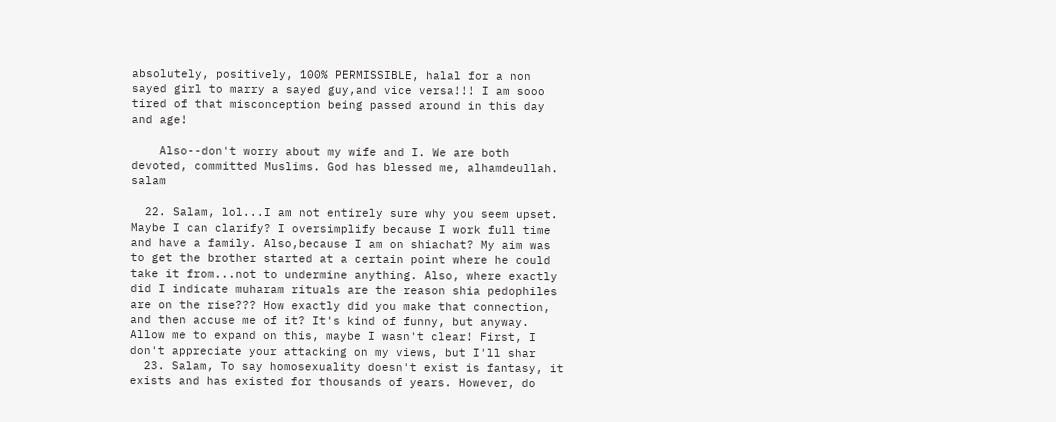absolutely, positively, 100% PERMISSIBLE, halal for a non sayed girl to marry a sayed guy,and vice versa!!! I am sooo tired of that misconception being passed around in this day and age!

    Also--don't worry about my wife and I. We are both devoted, committed Muslims. God has blessed me, alhamdeullah. salam

  22. Salam, lol...I am not entirely sure why you seem upset. Maybe I can clarify? I oversimplify because I work full time and have a family. Also,because I am on shiachat? My aim was to get the brother started at a certain point where he could take it from...not to undermine anything. Also, where exactly did I indicate muharam rituals are the reason shia pedophiles are on the rise??? How exactly did you make that connection, and then accuse me of it? It's kind of funny, but anyway. Allow me to expand on this, maybe I wasn't clear! First, I don't appreciate your attacking on my views, but I'll shar
  23. Salam, To say homosexuality doesn't exist is fantasy, it exists and has existed for thousands of years. However, do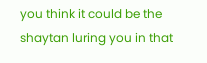you think it could be the shaytan luring you in that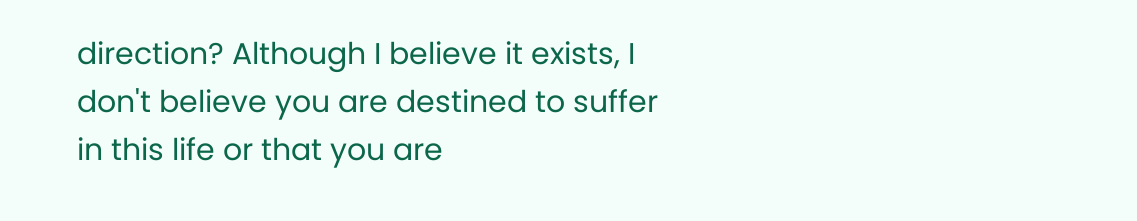direction? Although I believe it exists, I don't believe you are destined to suffer in this life or that you are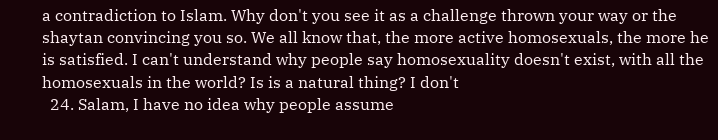a contradiction to Islam. Why don't you see it as a challenge thrown your way or the shaytan convincing you so. We all know that, the more active homosexuals, the more he is satisfied. I can't understand why people say homosexuality doesn't exist, with all the homosexuals in the world? Is is a natural thing? I don't
  24. Salam, I have no idea why people assume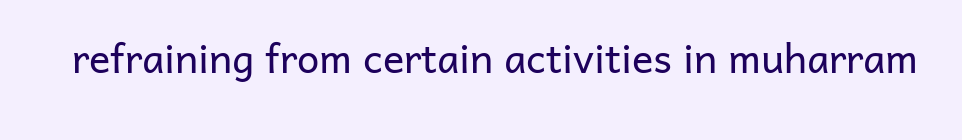refraining from certain activities in muharram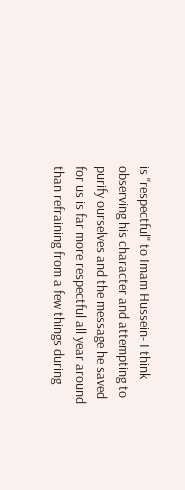is "respectful" to Imam Hussein- I think observing his character and attempting to purify ourselves and the message he saved for us is far more respectful all year around than refraining from a few things during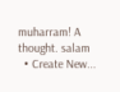muharram! A thought. salam
  • Create New...